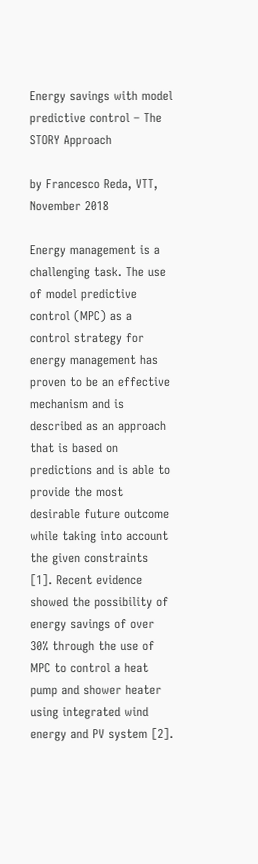Energy savings with model predictive control – The STORY Approach

by Francesco Reda, VTT, November 2018

Energy management is a challenging task. The use of model predictive control (MPC) as a control strategy for energy management has proven to be an effective mechanism and is described as an approach that is based on predictions and is able to provide the most desirable future outcome while taking into account the given constraints [1]. Recent evidence showed the possibility of energy savings of over 30% through the use of MPC to control a heat pump and shower heater using integrated wind energy and PV system [2].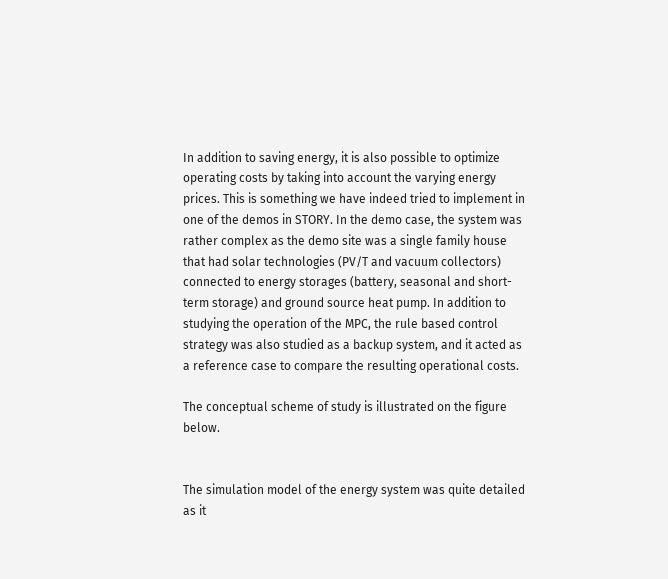In addition to saving energy, it is also possible to optimize operating costs by taking into account the varying energy prices. This is something we have indeed tried to implement in one of the demos in STORY. In the demo case, the system was rather complex as the demo site was a single family house that had solar technologies (PV/T and vacuum collectors) connected to energy storages (battery, seasonal and short-term storage) and ground source heat pump. In addition to studying the operation of the MPC, the rule based control strategy was also studied as a backup system, and it acted as a reference case to compare the resulting operational costs.

The conceptual scheme of study is illustrated on the figure below.


The simulation model of the energy system was quite detailed as it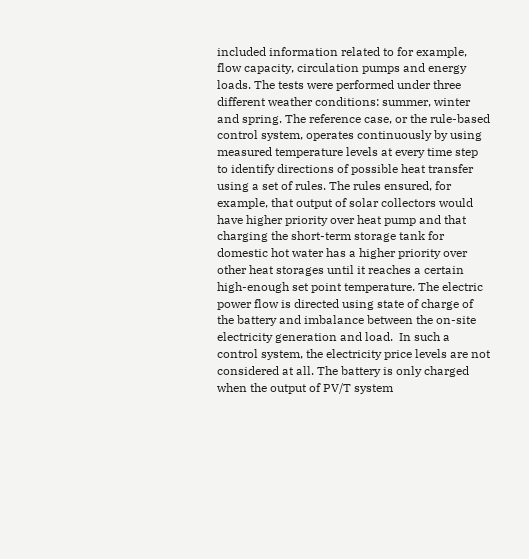included information related to for example, flow capacity, circulation pumps and energy loads. The tests were performed under three different weather conditions: summer, winter and spring. The reference case, or the rule-based control system, operates continuously by using measured temperature levels at every time step to identify directions of possible heat transfer using a set of rules. The rules ensured, for example, that output of solar collectors would have higher priority over heat pump and that charging the short-term storage tank for domestic hot water has a higher priority over other heat storages until it reaches a certain high-enough set point temperature. The electric power flow is directed using state of charge of the battery and imbalance between the on-site electricity generation and load.  In such a control system, the electricity price levels are not considered at all. The battery is only charged when the output of PV/T system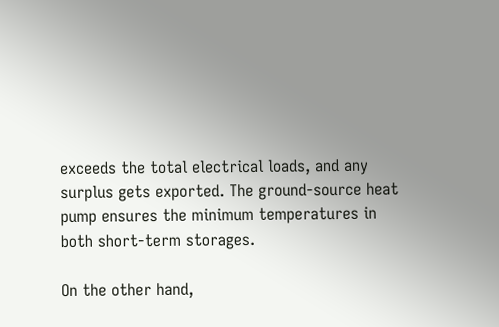exceeds the total electrical loads, and any surplus gets exported. The ground-source heat pump ensures the minimum temperatures in both short-term storages.

On the other hand,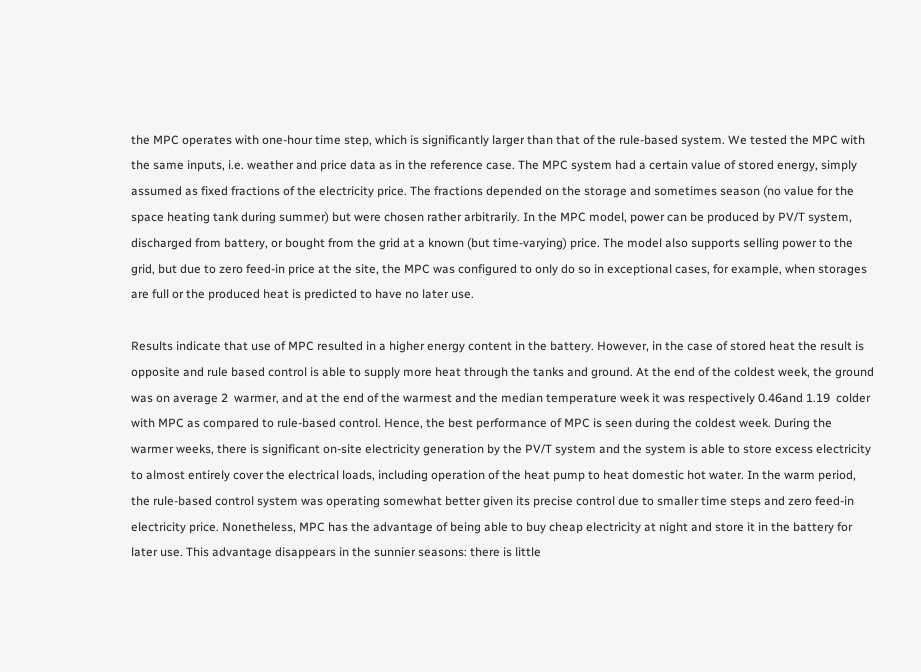the MPC operates with one-hour time step, which is significantly larger than that of the rule-based system. We tested the MPC with the same inputs, i.e. weather and price data as in the reference case. The MPC system had a certain value of stored energy, simply assumed as fixed fractions of the electricity price. The fractions depended on the storage and sometimes season (no value for the space heating tank during summer) but were chosen rather arbitrarily. In the MPC model, power can be produced by PV/T system, discharged from battery, or bought from the grid at a known (but time-varying) price. The model also supports selling power to the grid, but due to zero feed-in price at the site, the MPC was configured to only do so in exceptional cases, for example, when storages are full or the produced heat is predicted to have no later use.

Results indicate that use of MPC resulted in a higher energy content in the battery. However, in the case of stored heat the result is opposite and rule based control is able to supply more heat through the tanks and ground. At the end of the coldest week, the ground was on average 2  warmer, and at the end of the warmest and the median temperature week it was respectively 0.46and 1.19  colder with MPC as compared to rule-based control. Hence, the best performance of MPC is seen during the coldest week. During the warmer weeks, there is significant on-site electricity generation by the PV/T system and the system is able to store excess electricity to almost entirely cover the electrical loads, including operation of the heat pump to heat domestic hot water. In the warm period, the rule-based control system was operating somewhat better given its precise control due to smaller time steps and zero feed-in electricity price. Nonetheless, MPC has the advantage of being able to buy cheap electricity at night and store it in the battery for later use. This advantage disappears in the sunnier seasons: there is little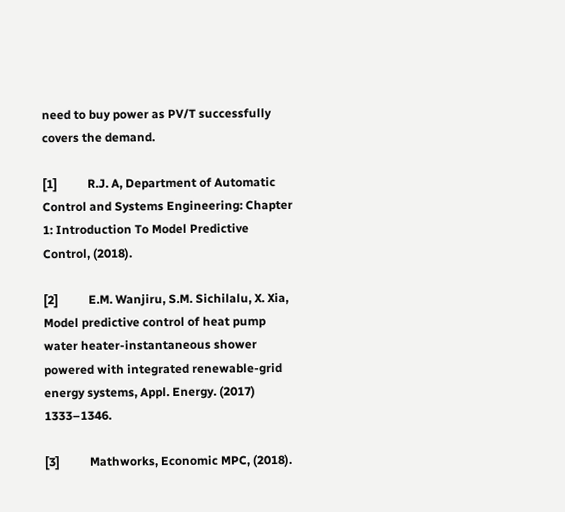need to buy power as PV/T successfully covers the demand.

[1]          R.J. A, Department of Automatic Control and Systems Engineering: Chapter 1: Introduction To Model Predictive Control, (2018).

[2]          E.M. Wanjiru, S.M. Sichilalu, X. Xia, Model predictive control of heat pump water heater-instantaneous shower powered with integrated renewable-grid energy systems, Appl. Energy. (2017) 1333–1346.

[3]          Mathworks, Economic MPC, (2018).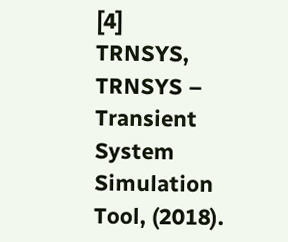[4]          TRNSYS, TRNSYS – Transient System Simulation Tool, (2018).